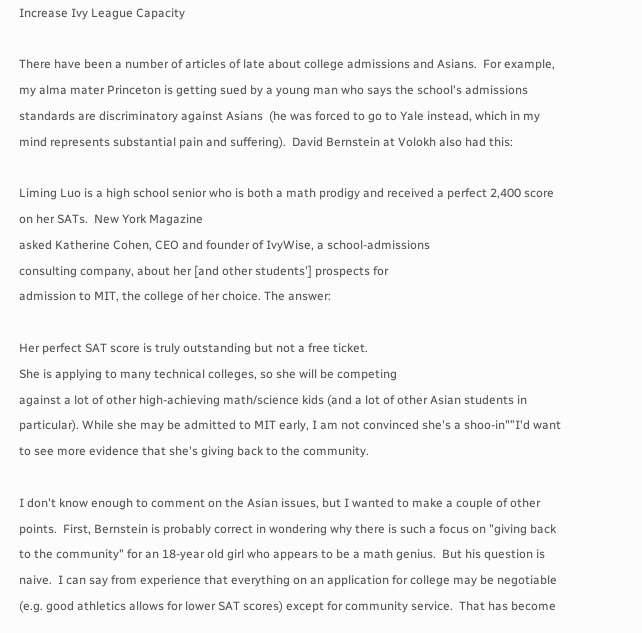Increase Ivy League Capacity

There have been a number of articles of late about college admissions and Asians.  For example, my alma mater Princeton is getting sued by a young man who says the school's admissions standards are discriminatory against Asians  (he was forced to go to Yale instead, which in my mind represents substantial pain and suffering).  David Bernstein at Volokh also had this:

Liming Luo is a high school senior who is both a math prodigy and received a perfect 2,400 score on her SATs.  New York Magazine
asked Katherine Cohen, CEO and founder of IvyWise, a school-admissions
consulting company, about her [and other students'] prospects for
admission to MIT, the college of her choice. The answer:

Her perfect SAT score is truly outstanding but not a free ticket.
She is applying to many technical colleges, so she will be competing
against a lot of other high-achieving math/science kids (and a lot of other Asian students in particular). While she may be admitted to MIT early, I am not convinced she's a shoo-in"”I'd want to see more evidence that she's giving back to the community.

I don't know enough to comment on the Asian issues, but I wanted to make a couple of other points.  First, Bernstein is probably correct in wondering why there is such a focus on "giving back to the community" for an 18-year old girl who appears to be a math genius.  But his question is naive.  I can say from experience that everything on an application for college may be negotiable (e.g. good athletics allows for lower SAT scores) except for community service.  That has become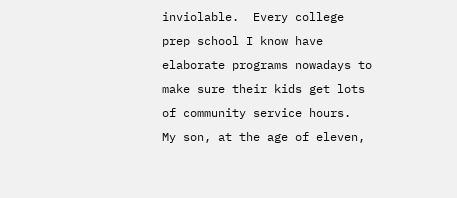inviolable.  Every college prep school I know have elaborate programs nowadays to make sure their kids get lots of community service hours.  My son, at the age of eleven,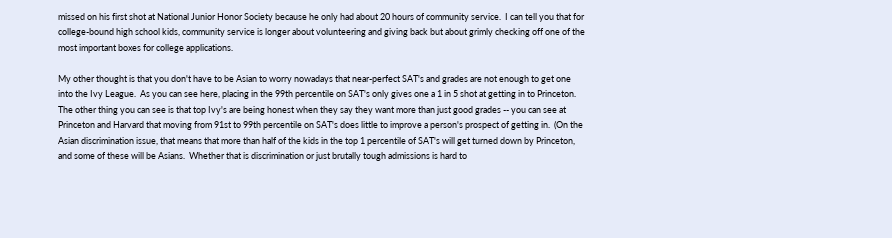missed on his first shot at National Junior Honor Society because he only had about 20 hours of community service.  I can tell you that for college-bound high school kids, community service is longer about volunteering and giving back but about grimly checking off one of the most important boxes for college applications.

My other thought is that you don't have to be Asian to worry nowadays that near-perfect SAT's and grades are not enough to get one into the Ivy League.  As you can see here, placing in the 99th percentile on SAT's only gives one a 1 in 5 shot at getting in to Princeton.  The other thing you can see is that top Ivy's are being honest when they say they want more than just good grades -- you can see at Princeton and Harvard that moving from 91st to 99th percentile on SAT's does little to improve a person's prospect of getting in.  (On the Asian discrimination issue, that means that more than half of the kids in the top 1 percentile of SAT's will get turned down by Princeton, and some of these will be Asians.  Whether that is discrimination or just brutally tough admissions is hard to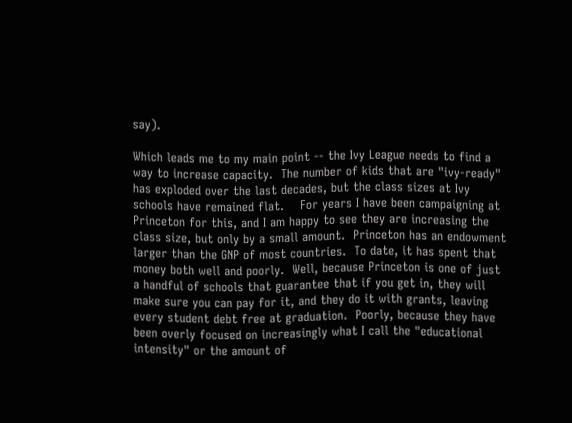say).

Which leads me to my main point -- the Ivy League needs to find a way to increase capacity.  The number of kids that are "ivy-ready" has exploded over the last decades, but the class sizes at Ivy schools have remained flat.    For years I have been campaigning at Princeton for this, and I am happy to see they are increasing the class size, but only by a small amount.  Princeton has an endowment larger than the GNP of most countries.  To date, it has spent that money both well and poorly.  Well, because Princeton is one of just a handful of schools that guarantee that if you get in, they will make sure you can pay for it, and they do it with grants, leaving every student debt free at graduation.  Poorly, because they have been overly focused on increasingly what I call the "educational intensity" or the amount of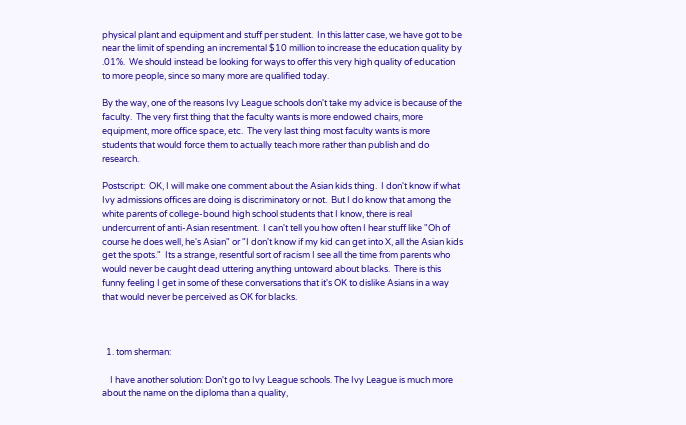physical plant and equipment and stuff per student.  In this latter case, we have got to be near the limit of spending an incremental $10 million to increase the education quality by .01%.  We should instead be looking for ways to offer this very high quality of education to more people, since so many more are qualified today.

By the way, one of the reasons Ivy League schools don't take my advice is because of the faculty.  The very first thing that the faculty wants is more endowed chairs, more equipment, more office space, etc.  The very last thing most faculty wants is more students that would force them to actually teach more rather than publish and do research.

Postscript:  OK, I will make one comment about the Asian kids thing.  I don't know if what Ivy admissions offices are doing is discriminatory or not.  But I do know that among the white parents of college-bound high school students that I know, there is real undercurrent of anti-Asian resentment.  I can't tell you how often I hear stuff like "Oh of course he does well, he's Asian" or "I don't know if my kid can get into X, all the Asian kids get the spots."  Its a strange, resentful sort of racism I see all the time from parents who would never be caught dead uttering anything untoward about blacks.  There is this funny feeling I get in some of these conversations that it's OK to dislike Asians in a way that would never be perceived as OK for blacks.



  1. tom sherman:

    I have another solution: Don't go to Ivy League schools. The Ivy League is much more about the name on the diploma than a quality,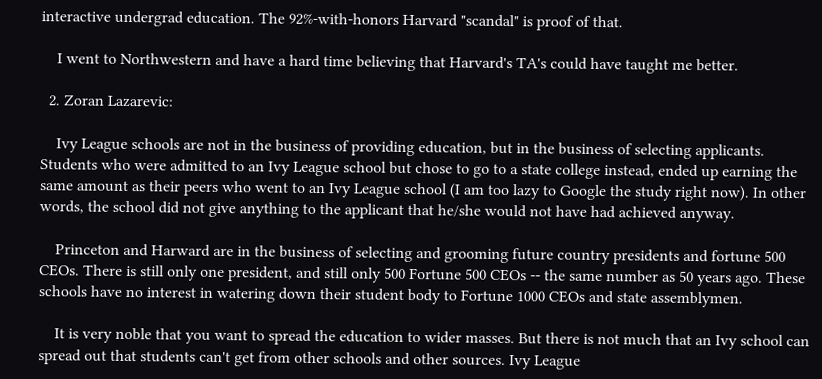interactive undergrad education. The 92%-with-honors Harvard "scandal" is proof of that.

    I went to Northwestern and have a hard time believing that Harvard's TA's could have taught me better.

  2. Zoran Lazarevic:

    Ivy League schools are not in the business of providing education, but in the business of selecting applicants. Students who were admitted to an Ivy League school but chose to go to a state college instead, ended up earning the same amount as their peers who went to an Ivy League school (I am too lazy to Google the study right now). In other words, the school did not give anything to the applicant that he/she would not have had achieved anyway.

    Princeton and Harward are in the business of selecting and grooming future country presidents and fortune 500 CEOs. There is still only one president, and still only 500 Fortune 500 CEOs -- the same number as 50 years ago. These schools have no interest in watering down their student body to Fortune 1000 CEOs and state assemblymen.

    It is very noble that you want to spread the education to wider masses. But there is not much that an Ivy school can spread out that students can't get from other schools and other sources. Ivy League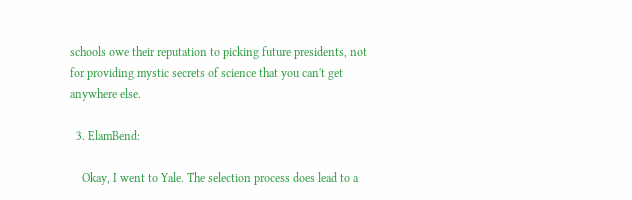schools owe their reputation to picking future presidents, not for providing mystic secrets of science that you can't get anywhere else.

  3. ElamBend:

    Okay, I went to Yale. The selection process does lead to a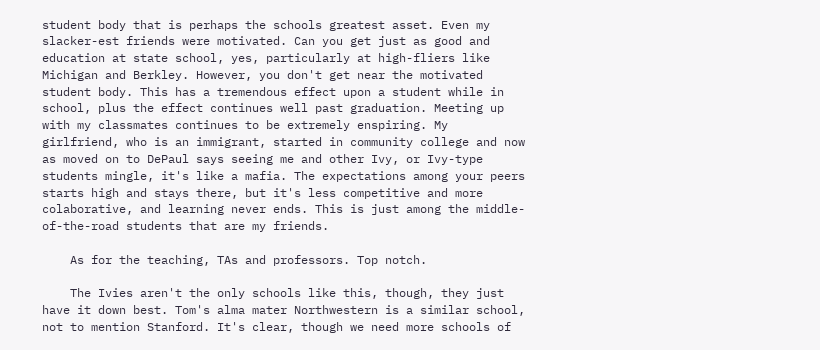student body that is perhaps the schools greatest asset. Even my slacker-est friends were motivated. Can you get just as good and education at state school, yes, particularly at high-fliers like Michigan and Berkley. However, you don't get near the motivated student body. This has a tremendous effect upon a student while in school, plus the effect continues well past graduation. Meeting up with my classmates continues to be extremely enspiring. My girlfriend, who is an immigrant, started in community college and now as moved on to DePaul says seeing me and other Ivy, or Ivy-type students mingle, it's like a mafia. The expectations among your peers starts high and stays there, but it's less competitive and more colaborative, and learning never ends. This is just among the middle-of-the-road students that are my friends.

    As for the teaching, TAs and professors. Top notch.

    The Ivies aren't the only schools like this, though, they just have it down best. Tom's alma mater Northwestern is a similar school, not to mention Stanford. It's clear, though we need more schools of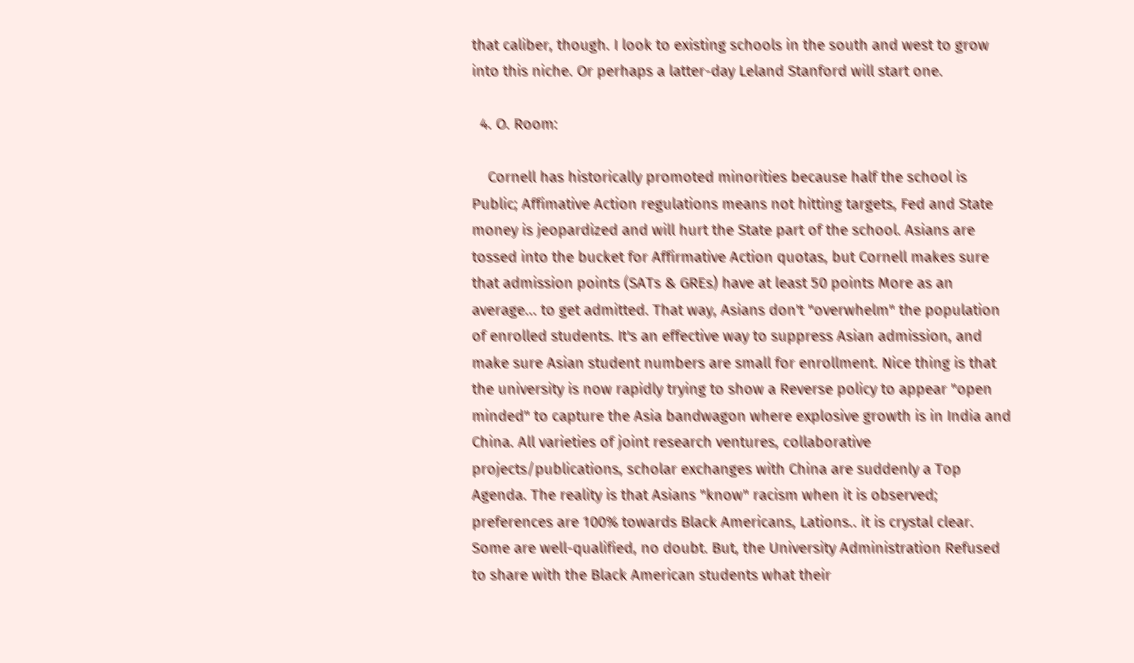that caliber, though. I look to existing schools in the south and west to grow into this niche. Or perhaps a latter-day Leland Stanford will start one.

  4. O. Room:

    Cornell has historically promoted minorities because half the school is Public; Affimative Action regulations means not hitting targets, Fed and State money is jeopardized and will hurt the State part of the school. Asians are tossed into the bucket for Affirmative Action quotas, but Cornell makes sure that admission points (SATs & GREs) have at least 50 points More as an average... to get admitted. That way, Asians don't "overwhelm" the population of enrolled students. It's an effective way to suppress Asian admission, and make sure Asian student numbers are small for enrollment. Nice thing is that the university is now rapidly trying to show a Reverse policy to appear "open minded" to capture the Asia bandwagon where explosive growth is in India and China. All varieties of joint research ventures, collaborative projects/publications, scholar exchanges with China are suddenly a Top Agenda. The reality is that Asians "know" racism when it is observed; preferences are 100% towards Black Americans, Lations.. it is crystal clear. Some are well-qualified, no doubt. But, the University Administration Refused to share with the Black American students what their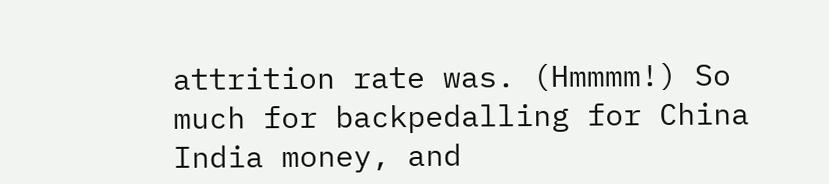attrition rate was. (Hmmmm!) So much for backpedalling for China India money, and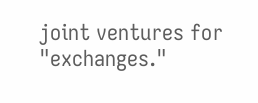joint ventures for "exchanges."